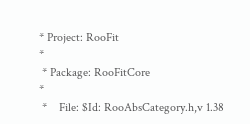* Project: RooFit                                                           *
 * Package: RooFitCore                                                       *
 *    File: $Id: RooAbsCategory.h,v 1.38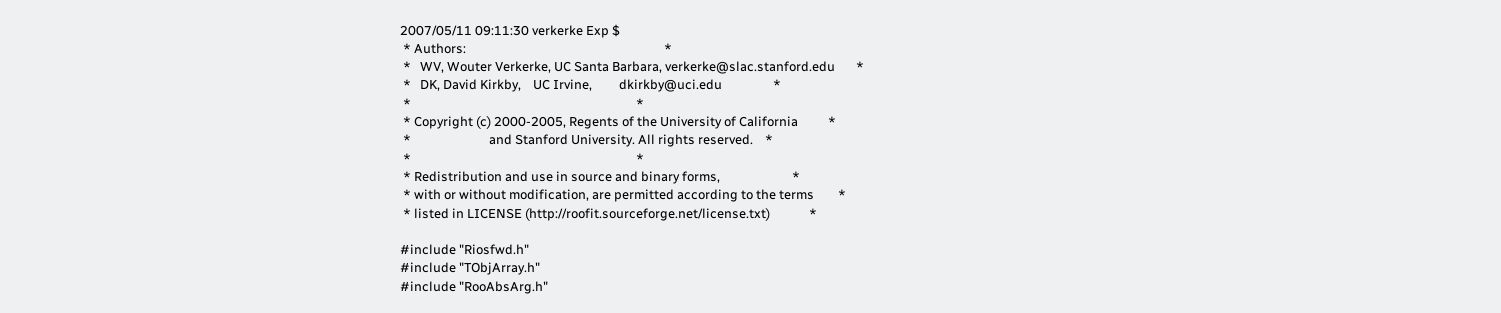2007/05/11 09:11:30 verkerke Exp $
 * Authors:                                                                  *
 *   WV, Wouter Verkerke, UC Santa Barbara, verkerke@slac.stanford.edu       *
 *   DK, David Kirkby,    UC Irvine,         dkirkby@uci.edu                 *
 *                                                                           *
 * Copyright (c) 2000-2005, Regents of the University of California          *
 *                          and Stanford University. All rights reserved.    *
 *                                                                           *
 * Redistribution and use in source and binary forms,                        *
 * with or without modification, are permitted according to the terms        *
 * listed in LICENSE (http://roofit.sourceforge.net/license.txt)             *

#include "Riosfwd.h"
#include "TObjArray.h"
#include "RooAbsArg.h"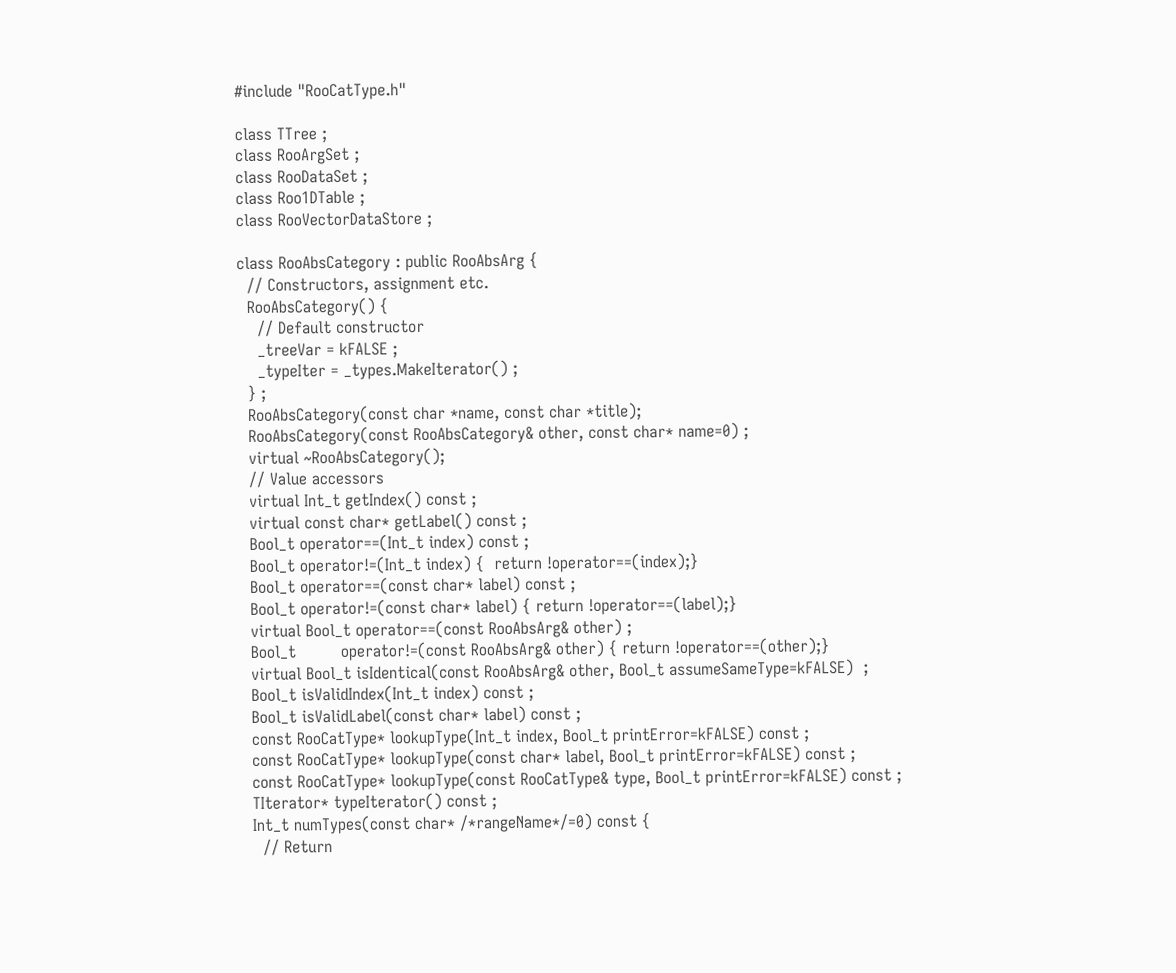#include "RooCatType.h"

class TTree ;
class RooArgSet ;
class RooDataSet ;
class Roo1DTable ;
class RooVectorDataStore ;

class RooAbsCategory : public RooAbsArg {
  // Constructors, assignment etc.
  RooAbsCategory() {
    // Default constructor
    _treeVar = kFALSE ;
    _typeIter = _types.MakeIterator() ;
  } ;
  RooAbsCategory(const char *name, const char *title);
  RooAbsCategory(const RooAbsCategory& other, const char* name=0) ;
  virtual ~RooAbsCategory();
  // Value accessors
  virtual Int_t getIndex() const ;
  virtual const char* getLabel() const ;
  Bool_t operator==(Int_t index) const ;
  Bool_t operator!=(Int_t index) {  return !operator==(index);}
  Bool_t operator==(const char* label) const ;
  Bool_t operator!=(const char* label) { return !operator==(label);}
  virtual Bool_t operator==(const RooAbsArg& other) ;
  Bool_t         operator!=(const RooAbsArg& other) { return !operator==(other);}
  virtual Bool_t isIdentical(const RooAbsArg& other, Bool_t assumeSameType=kFALSE)  ;
  Bool_t isValidIndex(Int_t index) const ;
  Bool_t isValidLabel(const char* label) const ;
  const RooCatType* lookupType(Int_t index, Bool_t printError=kFALSE) const ;
  const RooCatType* lookupType(const char* label, Bool_t printError=kFALSE) const ;
  const RooCatType* lookupType(const RooCatType& type, Bool_t printError=kFALSE) const ;
  TIterator* typeIterator() const ;
  Int_t numTypes(const char* /*rangeName*/=0) const {
    // Return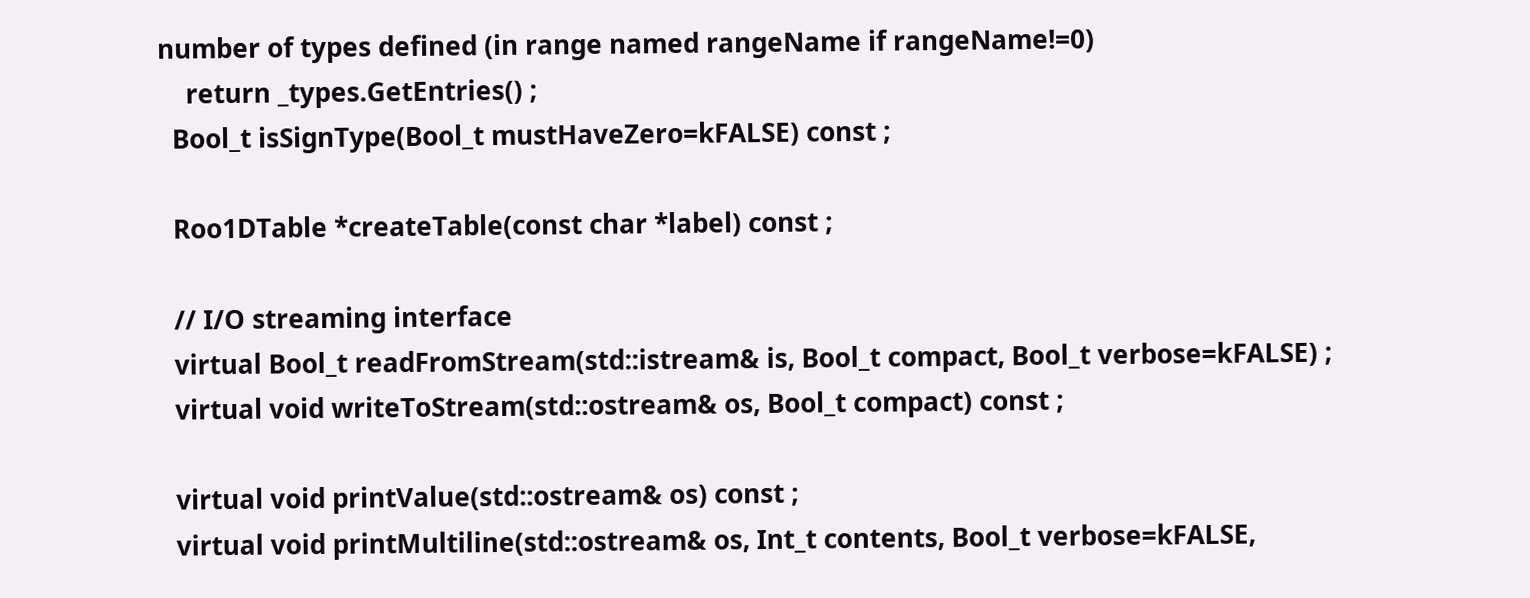number of types defined (in range named rangeName if rangeName!=0)
    return _types.GetEntries() ;
  Bool_t isSignType(Bool_t mustHaveZero=kFALSE) const ;

  Roo1DTable *createTable(const char *label) const ;

  // I/O streaming interface
  virtual Bool_t readFromStream(std::istream& is, Bool_t compact, Bool_t verbose=kFALSE) ;
  virtual void writeToStream(std::ostream& os, Bool_t compact) const ;

  virtual void printValue(std::ostream& os) const ;
  virtual void printMultiline(std::ostream& os, Int_t contents, Bool_t verbose=kFALSE,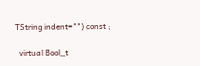TString indent="") const ;

  virtual Bool_t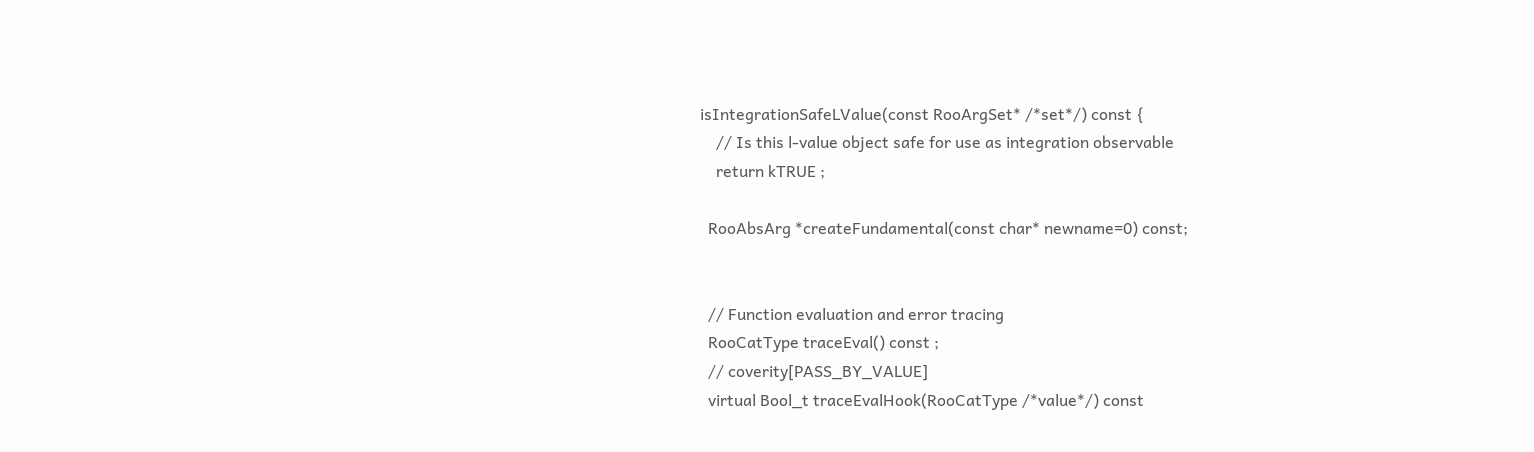isIntegrationSafeLValue(const RooArgSet* /*set*/) const {
    // Is this l-value object safe for use as integration observable
    return kTRUE ;

  RooAbsArg *createFundamental(const char* newname=0) const;


  // Function evaluation and error tracing
  RooCatType traceEval() const ;
  // coverity[PASS_BY_VALUE]
  virtual Bool_t traceEvalHook(RooCatType /*value*/) const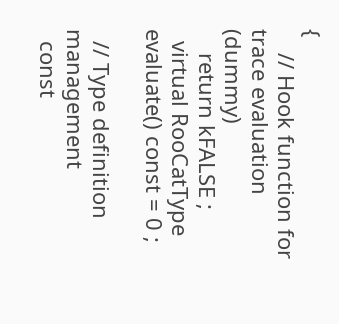{
    // Hook function for trace evaluation (dummy)
    return kFALSE ;
  virtual RooCatType evaluate() const = 0 ;

  // Type definition management
  const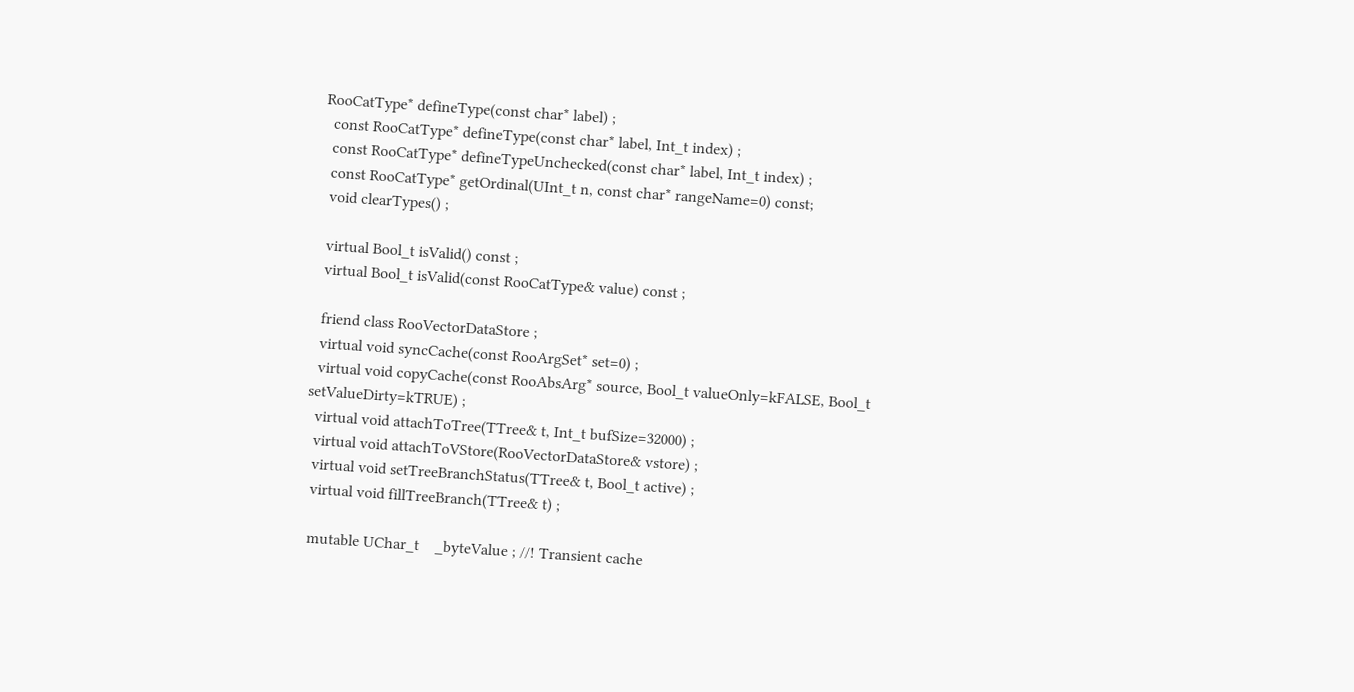RooCatType* defineType(const char* label) ;
  const RooCatType* defineType(const char* label, Int_t index) ;
  const RooCatType* defineTypeUnchecked(const char* label, Int_t index) ;
  const RooCatType* getOrdinal(UInt_t n, const char* rangeName=0) const;
  void clearTypes() ;

  virtual Bool_t isValid() const ;
  virtual Bool_t isValid(const RooCatType& value) const ;

  friend class RooVectorDataStore ;
  virtual void syncCache(const RooArgSet* set=0) ;
  virtual void copyCache(const RooAbsArg* source, Bool_t valueOnly=kFALSE, Bool_t setValueDirty=kTRUE) ;
  virtual void attachToTree(TTree& t, Int_t bufSize=32000) ;
  virtual void attachToVStore(RooVectorDataStore& vstore) ;
  virtual void setTreeBranchStatus(TTree& t, Bool_t active) ;
  virtual void fillTreeBranch(TTree& t) ;

  mutable UChar_t    _byteValue ; //! Transient cache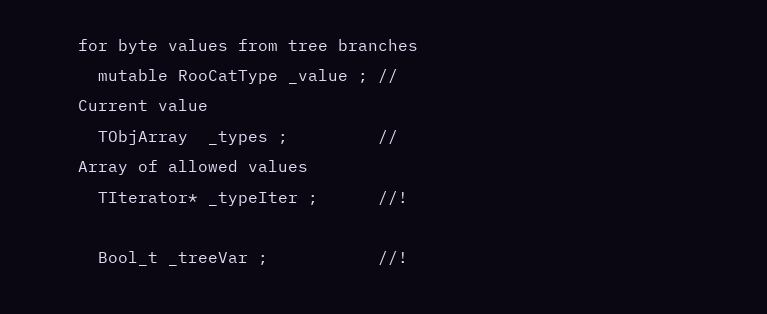for byte values from tree branches
  mutable RooCatType _value ; // Current value
  TObjArray  _types ;         // Array of allowed values
  TIterator* _typeIter ;      //!

  Bool_t _treeVar ;           //!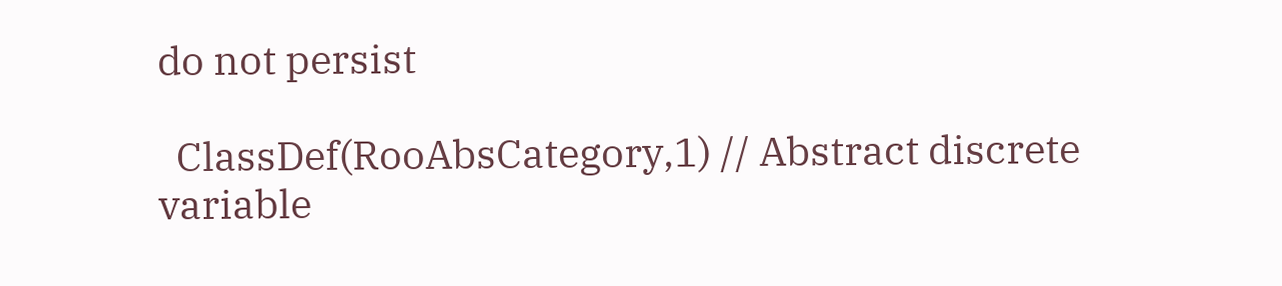do not persist

  ClassDef(RooAbsCategory,1) // Abstract discrete variable